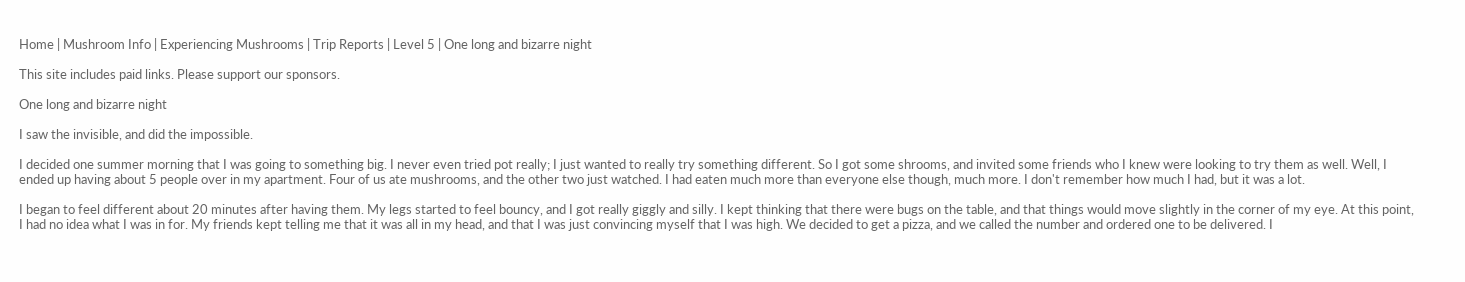Home | Mushroom Info | Experiencing Mushrooms | Trip Reports | Level 5 | One long and bizarre night

This site includes paid links. Please support our sponsors.

One long and bizarre night

I saw the invisible, and did the impossible.

I decided one summer morning that I was going to something big. I never even tried pot really; I just wanted to really try something different. So I got some shrooms, and invited some friends who I knew were looking to try them as well. Well, I ended up having about 5 people over in my apartment. Four of us ate mushrooms, and the other two just watched. I had eaten much more than everyone else though, much more. I don't remember how much I had, but it was a lot.

I began to feel different about 20 minutes after having them. My legs started to feel bouncy, and I got really giggly and silly. I kept thinking that there were bugs on the table, and that things would move slightly in the corner of my eye. At this point, I had no idea what I was in for. My friends kept telling me that it was all in my head, and that I was just convincing myself that I was high. We decided to get a pizza, and we called the number and ordered one to be delivered. I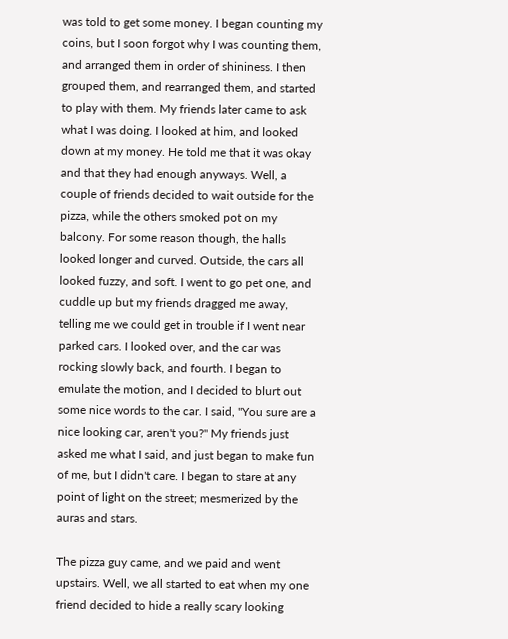was told to get some money. I began counting my coins, but I soon forgot why I was counting them, and arranged them in order of shininess. I then grouped them, and rearranged them, and started to play with them. My friends later came to ask what I was doing. I looked at him, and looked down at my money. He told me that it was okay and that they had enough anyways. Well, a couple of friends decided to wait outside for the pizza, while the others smoked pot on my balcony. For some reason though, the halls looked longer and curved. Outside, the cars all looked fuzzy, and soft. I went to go pet one, and cuddle up but my friends dragged me away, telling me we could get in trouble if I went near parked cars. I looked over, and the car was rocking slowly back, and fourth. I began to emulate the motion, and I decided to blurt out some nice words to the car. I said, "You sure are a nice looking car, aren't you?" My friends just asked me what I said, and just began to make fun of me, but I didn't care. I began to stare at any point of light on the street; mesmerized by the auras and stars.

The pizza guy came, and we paid and went upstairs. Well, we all started to eat when my one friend decided to hide a really scary looking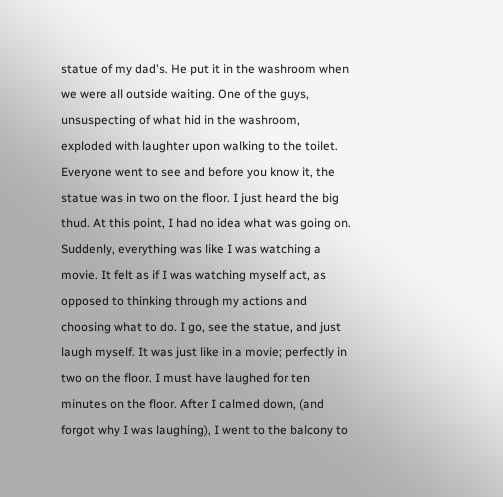statue of my dad's. He put it in the washroom when we were all outside waiting. One of the guys, unsuspecting of what hid in the washroom, exploded with laughter upon walking to the toilet. Everyone went to see and before you know it, the statue was in two on the floor. I just heard the big thud. At this point, I had no idea what was going on. Suddenly, everything was like I was watching a movie. It felt as if I was watching myself act, as opposed to thinking through my actions and choosing what to do. I go, see the statue, and just laugh myself. It was just like in a movie; perfectly in two on the floor. I must have laughed for ten minutes on the floor. After I calmed down, (and forgot why I was laughing), I went to the balcony to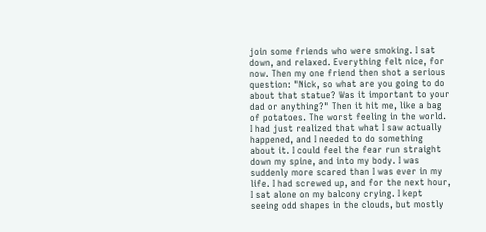join some friends who were smoking. I sat down, and relaxed. Everything felt nice, for now. Then my one friend then shot a serious question: "Nick, so what are you going to do about that statue? Was it important to your dad or anything?" Then it hit me, like a bag of potatoes. The worst feeling in the world. I had just realized that what I saw actually happened, and I needed to do something about it. I could feel the fear run straight down my spine, and into my body. I was suddenly more scared than I was ever in my life. I had screwed up, and for the next hour, I sat alone on my balcony crying. I kept seeing odd shapes in the clouds, but mostly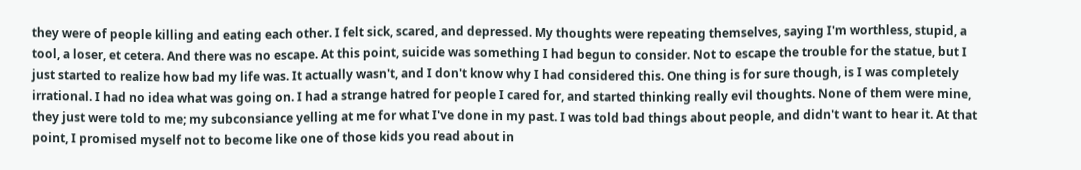they were of people killing and eating each other. I felt sick, scared, and depressed. My thoughts were repeating themselves, saying I'm worthless, stupid, a tool, a loser, et cetera. And there was no escape. At this point, suicide was something I had begun to consider. Not to escape the trouble for the statue, but I just started to realize how bad my life was. It actually wasn't, and I don't know why I had considered this. One thing is for sure though, is I was completely irrational. I had no idea what was going on. I had a strange hatred for people I cared for, and started thinking really evil thoughts. None of them were mine, they just were told to me; my subconsiance yelling at me for what I've done in my past. I was told bad things about people, and didn't want to hear it. At that point, I promised myself not to become like one of those kids you read about in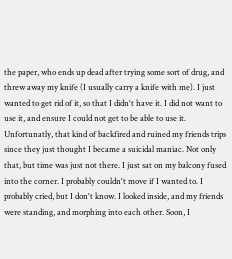the paper, who ends up dead after trying some sort of drug, and threw away my knife (I usually carry a knife with me). I just wanted to get rid of it, so that I didn't have it. I did not want to use it, and ensure I could not get to be able to use it. Unfortunatly, that kind of backfired and ruined my friends trips since they just thought I became a suicidal maniac. Not only that, but time was just not there. I just sat on my balcony fused into the corner. I probably couldn't move if I wanted to. I probably cried, but I don't know. I looked inside, and my friends were standing, and morphing into each other. Soon, I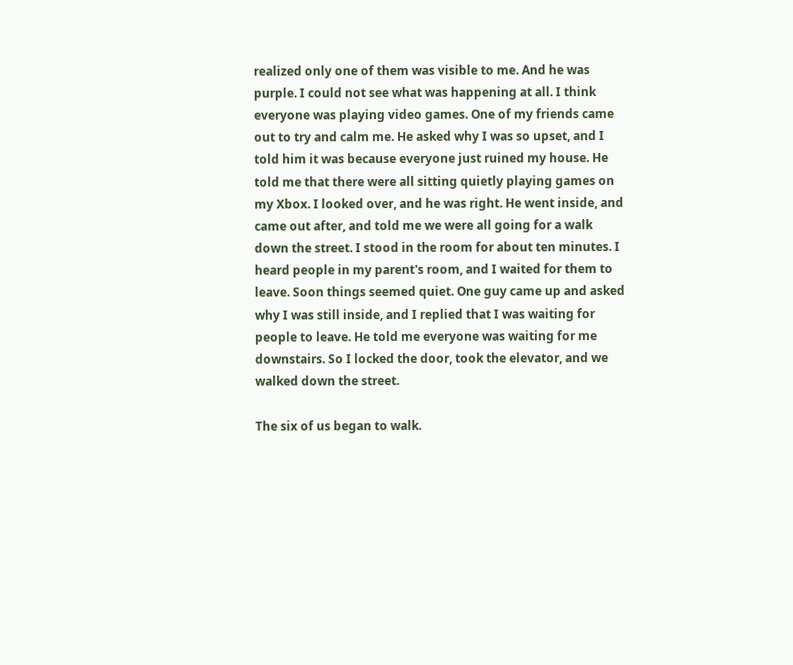realized only one of them was visible to me. And he was purple. I could not see what was happening at all. I think everyone was playing video games. One of my friends came out to try and calm me. He asked why I was so upset, and I told him it was because everyone just ruined my house. He told me that there were all sitting quietly playing games on my Xbox. I looked over, and he was right. He went inside, and came out after, and told me we were all going for a walk down the street. I stood in the room for about ten minutes. I heard people in my parent's room, and I waited for them to leave. Soon things seemed quiet. One guy came up and asked why I was still inside, and I replied that I was waiting for people to leave. He told me everyone was waiting for me downstairs. So I locked the door, took the elevator, and we walked down the street.

The six of us began to walk.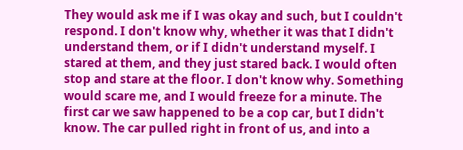They would ask me if I was okay and such, but I couldn't respond. I don't know why, whether it was that I didn't understand them, or if I didn't understand myself. I stared at them, and they just stared back. I would often stop and stare at the floor. I don't know why. Something would scare me, and I would freeze for a minute. The first car we saw happened to be a cop car, but I didn't know. The car pulled right in front of us, and into a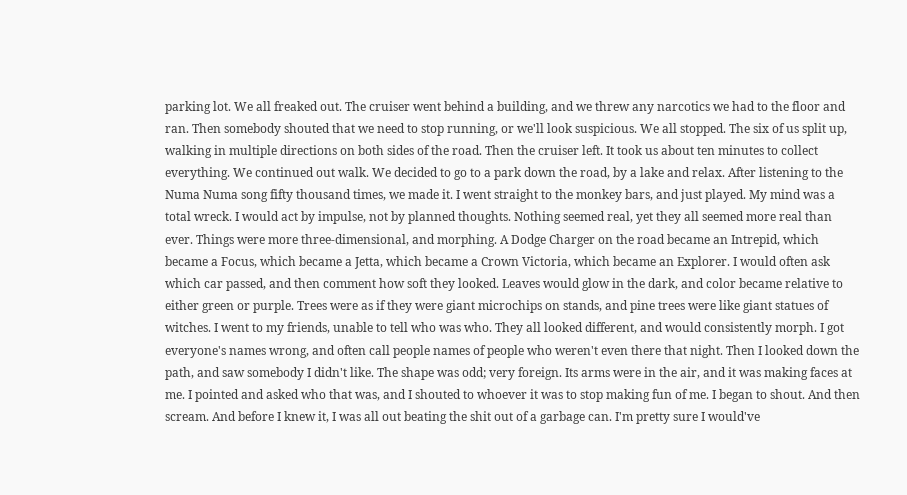parking lot. We all freaked out. The cruiser went behind a building, and we threw any narcotics we had to the floor and ran. Then somebody shouted that we need to stop running, or we'll look suspicious. We all stopped. The six of us split up, walking in multiple directions on both sides of the road. Then the cruiser left. It took us about ten minutes to collect everything. We continued out walk. We decided to go to a park down the road, by a lake and relax. After listening to the Numa Numa song fifty thousand times, we made it. I went straight to the monkey bars, and just played. My mind was a total wreck. I would act by impulse, not by planned thoughts. Nothing seemed real, yet they all seemed more real than ever. Things were more three-dimensional, and morphing. A Dodge Charger on the road became an Intrepid, which became a Focus, which became a Jetta, which became a Crown Victoria, which became an Explorer. I would often ask which car passed, and then comment how soft they looked. Leaves would glow in the dark, and color became relative to either green or purple. Trees were as if they were giant microchips on stands, and pine trees were like giant statues of witches. I went to my friends, unable to tell who was who. They all looked different, and would consistently morph. I got everyone's names wrong, and often call people names of people who weren't even there that night. Then I looked down the path, and saw somebody I didn't like. The shape was odd; very foreign. Its arms were in the air, and it was making faces at me. I pointed and asked who that was, and I shouted to whoever it was to stop making fun of me. I began to shout. And then scream. And before I knew it, I was all out beating the shit out of a garbage can. I'm pretty sure I would've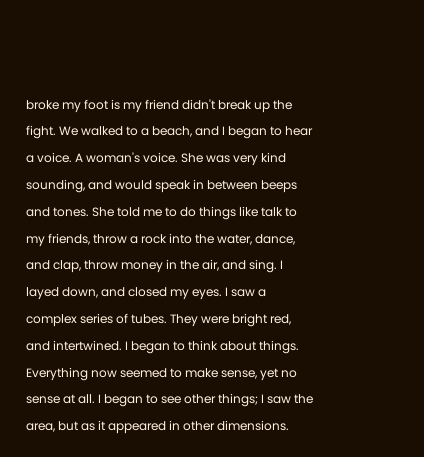broke my foot is my friend didn't break up the fight. We walked to a beach, and I began to hear a voice. A woman's voice. She was very kind sounding, and would speak in between beeps and tones. She told me to do things like talk to my friends, throw a rock into the water, dance, and clap, throw money in the air, and sing. I layed down, and closed my eyes. I saw a complex series of tubes. They were bright red, and intertwined. I began to think about things. Everything now seemed to make sense, yet no sense at all. I began to see other things; I saw the area, but as it appeared in other dimensions.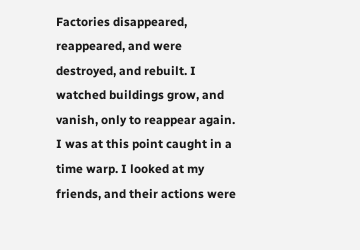Factories disappeared, reappeared, and were destroyed, and rebuilt. I watched buildings grow, and vanish, only to reappear again. I was at this point caught in a time warp. I looked at my friends, and their actions were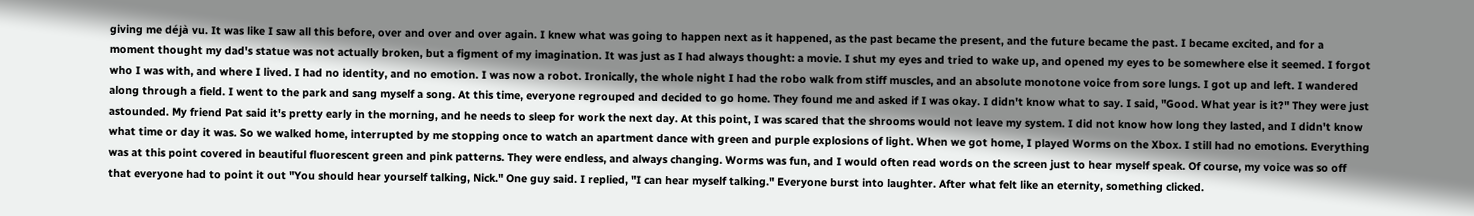giving me déjà vu. It was like I saw all this before, over and over and over again. I knew what was going to happen next as it happened, as the past became the present, and the future became the past. I became excited, and for a moment thought my dad's statue was not actually broken, but a figment of my imagination. It was just as I had always thought: a movie. I shut my eyes and tried to wake up, and opened my eyes to be somewhere else it seemed. I forgot who I was with, and where I lived. I had no identity, and no emotion. I was now a robot. Ironically, the whole night I had the robo walk from stiff muscles, and an absolute monotone voice from sore lungs. I got up and left. I wandered along through a field. I went to the park and sang myself a song. At this time, everyone regrouped and decided to go home. They found me and asked if I was okay. I didn't know what to say. I said, "Good. What year is it?" They were just astounded. My friend Pat said it's pretty early in the morning, and he needs to sleep for work the next day. At this point, I was scared that the shrooms would not leave my system. I did not know how long they lasted, and I didn't know what time or day it was. So we walked home, interrupted by me stopping once to watch an apartment dance with green and purple explosions of light. When we got home, I played Worms on the Xbox. I still had no emotions. Everything was at this point covered in beautiful fluorescent green and pink patterns. They were endless, and always changing. Worms was fun, and I would often read words on the screen just to hear myself speak. Of course, my voice was so off that everyone had to point it out "You should hear yourself talking, Nick." One guy said. I replied, "I can hear myself talking." Everyone burst into laughter. After what felt like an eternity, something clicked.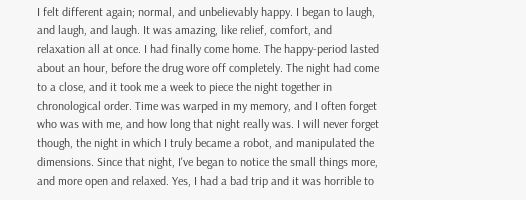I felt different again; normal, and unbelievably happy. I began to laugh, and laugh, and laugh. It was amazing, like relief, comfort, and relaxation all at once. I had finally come home. The happy-period lasted about an hour, before the drug wore off completely. The night had come to a close, and it took me a week to piece the night together in chronological order. Time was warped in my memory, and I often forget who was with me, and how long that night really was. I will never forget though, the night in which I truly became a robot, and manipulated the dimensions. Since that night, I've began to notice the small things more, and more open and relaxed. Yes, I had a bad trip and it was horrible to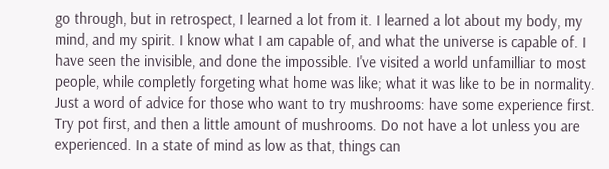go through, but in retrospect, I learned a lot from it. I learned a lot about my body, my mind, and my spirit. I know what I am capable of, and what the universe is capable of. I have seen the invisible, and done the impossible. I've visited a world unfamilliar to most people, while completly forgeting what home was like; what it was like to be in normality. Just a word of advice for those who want to try mushrooms: have some experience first. Try pot first, and then a little amount of mushrooms. Do not have a lot unless you are experienced. In a state of mind as low as that, things can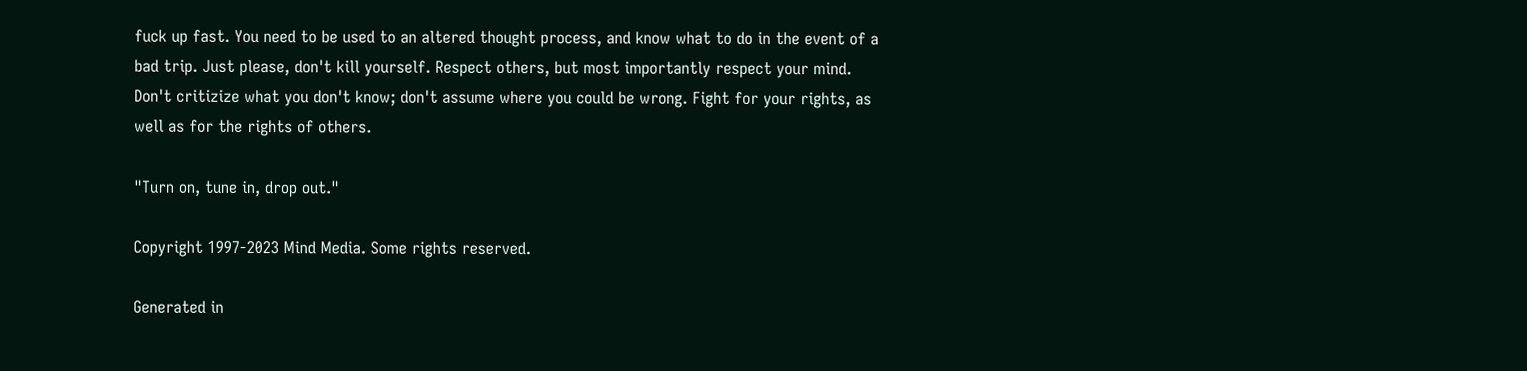fuck up fast. You need to be used to an altered thought process, and know what to do in the event of a bad trip. Just please, don't kill yourself. Respect others, but most importantly respect your mind. Don't critizize what you don't know; don't assume where you could be wrong. Fight for your rights, as well as for the rights of others.

"Turn on, tune in, drop out."

Copyright 1997-2023 Mind Media. Some rights reserved.

Generated in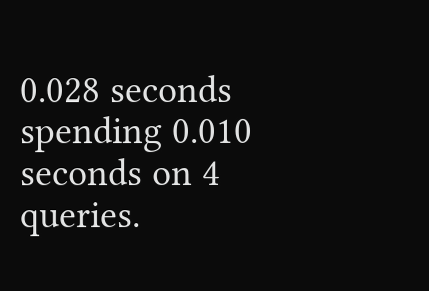0.028 seconds spending 0.010 seconds on 4 queries.